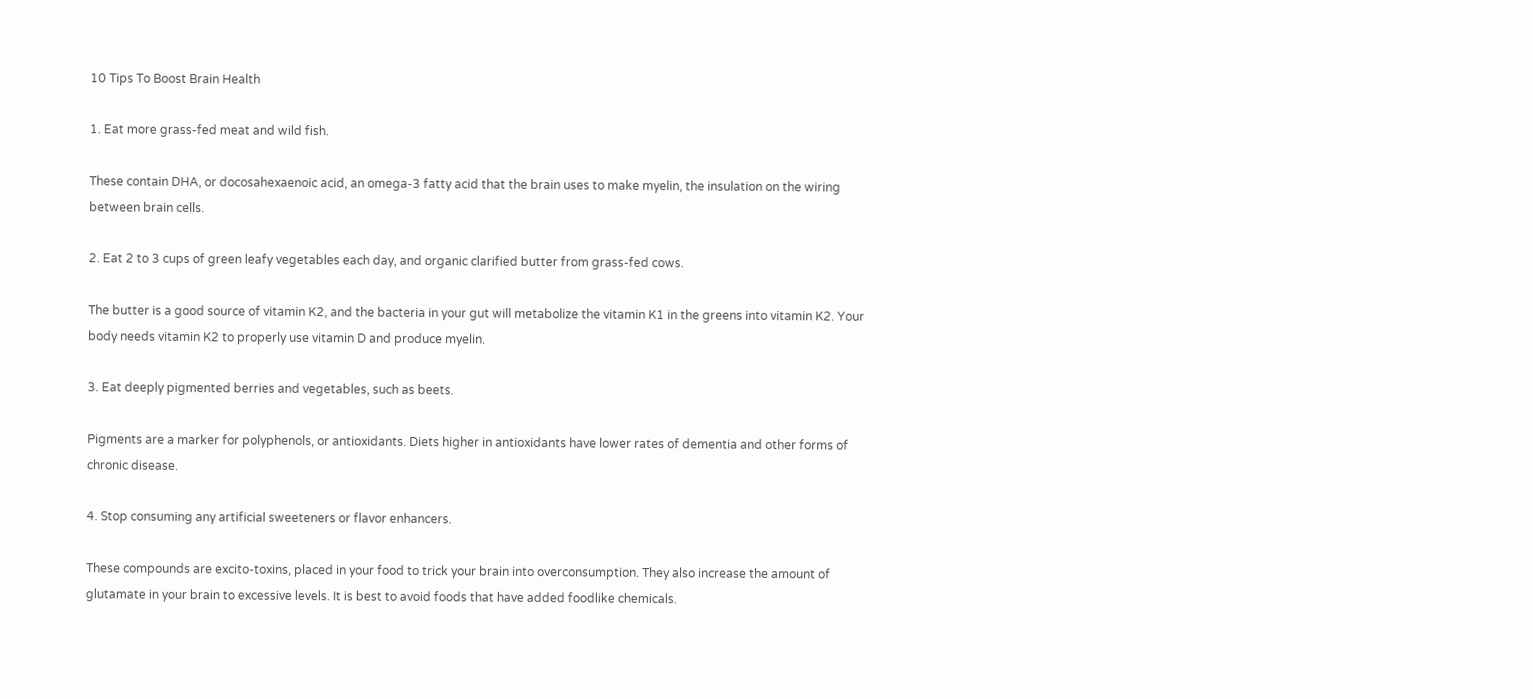10 Tips To Boost Brain Health

1. Eat more grass-fed meat and wild fish.

These contain DHA, or docosahexaenoic acid, an omega-3 fatty acid that the brain uses to make myelin, the insulation on the wiring between brain cells.

2. Eat 2 to 3 cups of green leafy vegetables each day, and organic clarified butter from grass-fed cows.

The butter is a good source of vitamin K2, and the bacteria in your gut will metabolize the vitamin K1 in the greens into vitamin K2. Your body needs vitamin K2 to properly use vitamin D and produce myelin.

3. Eat deeply pigmented berries and vegetables, such as beets.

Pigments are a marker for polyphenols, or antioxidants. Diets higher in antioxidants have lower rates of dementia and other forms of chronic disease.

4. Stop consuming any artificial sweeteners or flavor enhancers.

These compounds are excito-toxins, placed in your food to trick your brain into overconsumption. They also increase the amount of glutamate in your brain to excessive levels. It is best to avoid foods that have added foodlike chemicals.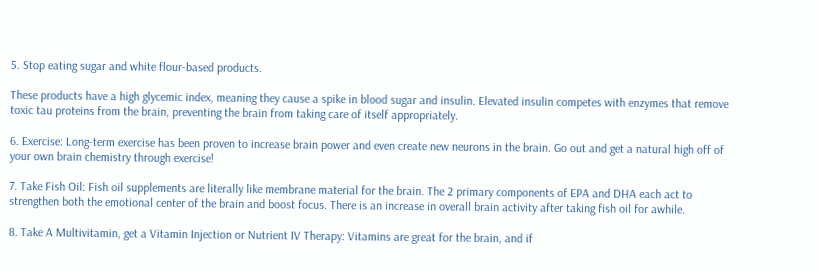5. Stop eating sugar and white flour-based products.

These products have a high glycemic index, meaning they cause a spike in blood sugar and insulin. Elevated insulin competes with enzymes that remove toxic tau proteins from the brain, preventing the brain from taking care of itself appropriately.

6. Exercise: Long-term exercise has been proven to increase brain power and even create new neurons in the brain. Go out and get a natural high off of your own brain chemistry through exercise!

7. Take Fish Oil: Fish oil supplements are literally like membrane material for the brain. The 2 primary components of EPA and DHA each act to strengthen both the emotional center of the brain and boost focus. There is an increase in overall brain activity after taking fish oil for awhile.

8. Take A Multivitamin, get a Vitamin Injection or Nutrient IV Therapy: Vitamins are great for the brain, and if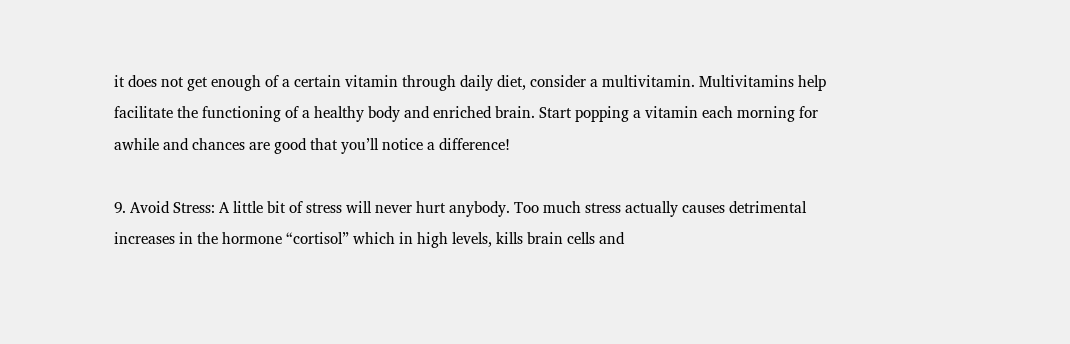it does not get enough of a certain vitamin through daily diet, consider a multivitamin. Multivitamins help facilitate the functioning of a healthy body and enriched brain. Start popping a vitamin each morning for awhile and chances are good that you’ll notice a difference!

9. Avoid Stress: A little bit of stress will never hurt anybody. Too much stress actually causes detrimental increases in the hormone “cortisol” which in high levels, kills brain cells and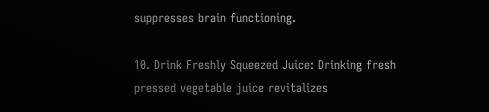suppresses brain functioning.

10. Drink Freshly Squeezed Juice: Drinking fresh pressed vegetable juice revitalizes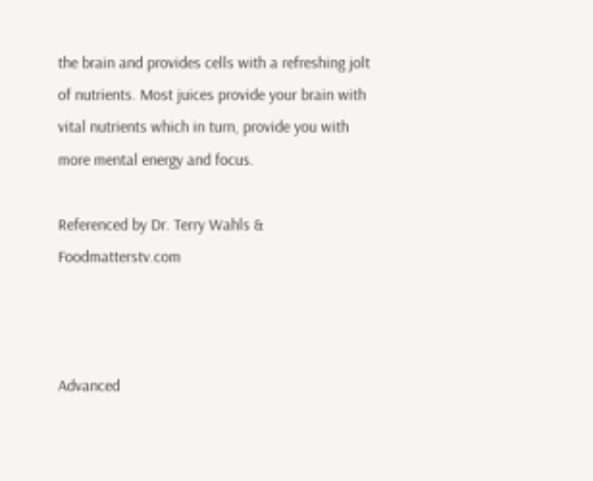the brain and provides cells with a refreshing jolt of nutrients. Most juices provide your brain with vital nutrients which in turn, provide you with more mental energy and focus.

Referenced by Dr. Terry Wahls & Foodmatterstv.com



Advanced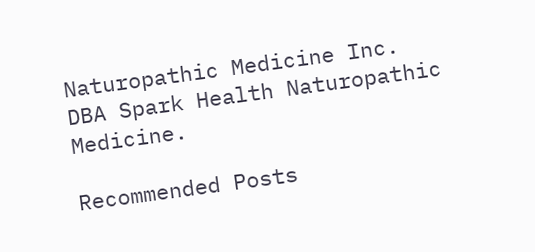Naturopathic Medicine Inc. DBA Spark Health Naturopathic Medicine.

Recommended Posts